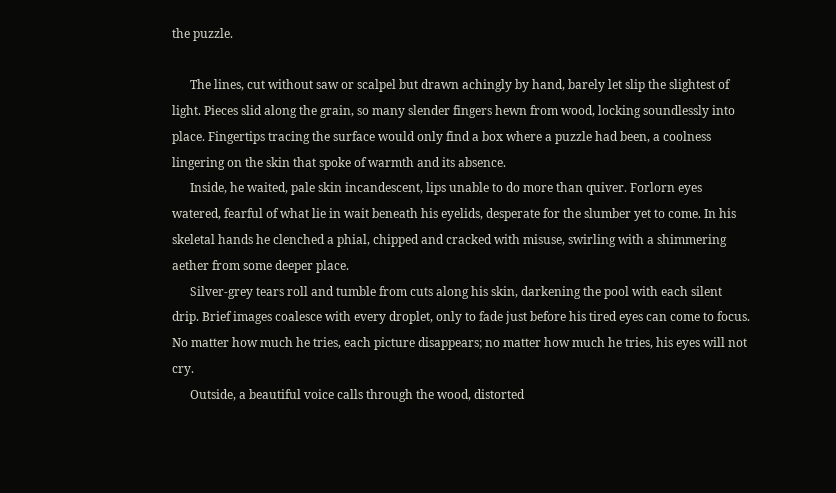the puzzle.

      The lines, cut without saw or scalpel but drawn achingly by hand, barely let slip the slightest of light. Pieces slid along the grain, so many slender fingers hewn from wood, locking soundlessly into place. Fingertips tracing the surface would only find a box where a puzzle had been, a coolness lingering on the skin that spoke of warmth and its absence.
      Inside, he waited, pale skin incandescent, lips unable to do more than quiver. Forlorn eyes watered, fearful of what lie in wait beneath his eyelids, desperate for the slumber yet to come. In his skeletal hands he clenched a phial, chipped and cracked with misuse, swirling with a shimmering aether from some deeper place.
      Silver-grey tears roll and tumble from cuts along his skin, darkening the pool with each silent drip. Brief images coalesce with every droplet, only to fade just before his tired eyes can come to focus. No matter how much he tries, each picture disappears; no matter how much he tries, his eyes will not cry.
      Outside, a beautiful voice calls through the wood, distorted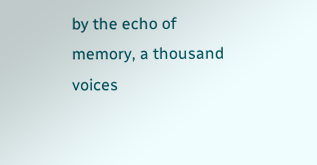by the echo of memory, a thousand voices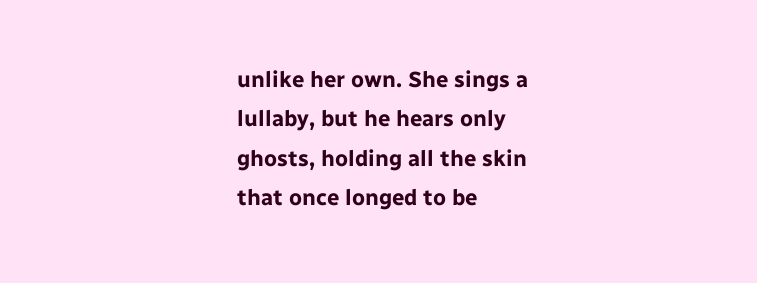unlike her own. She sings a lullaby, but he hears only ghosts, holding all the skin that once longed to be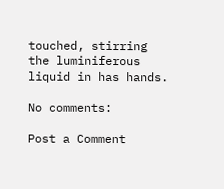touched, stirring the luminiferous liquid in has hands.

No comments:

Post a Comment